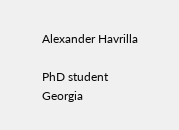Alexander Havrilla

PhD student
Georgia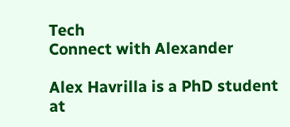Tech
Connect with Alexander

Alex Havrilla is a PhD student at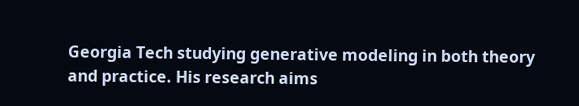Georgia Tech studying generative modeling in both theory and practice. His research aims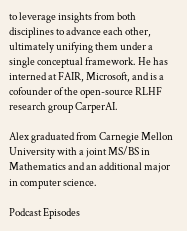to leverage insights from both disciplines to advance each other, ultimately unifying them under a single conceptual framework. He has interned at FAIR, Microsoft, and is a cofounder of the open-source RLHF research group CarperAI.

Alex graduated from Carnegie Mellon University with a joint MS/BS in Mathematics and an additional major in computer science.

Podcast Episodes